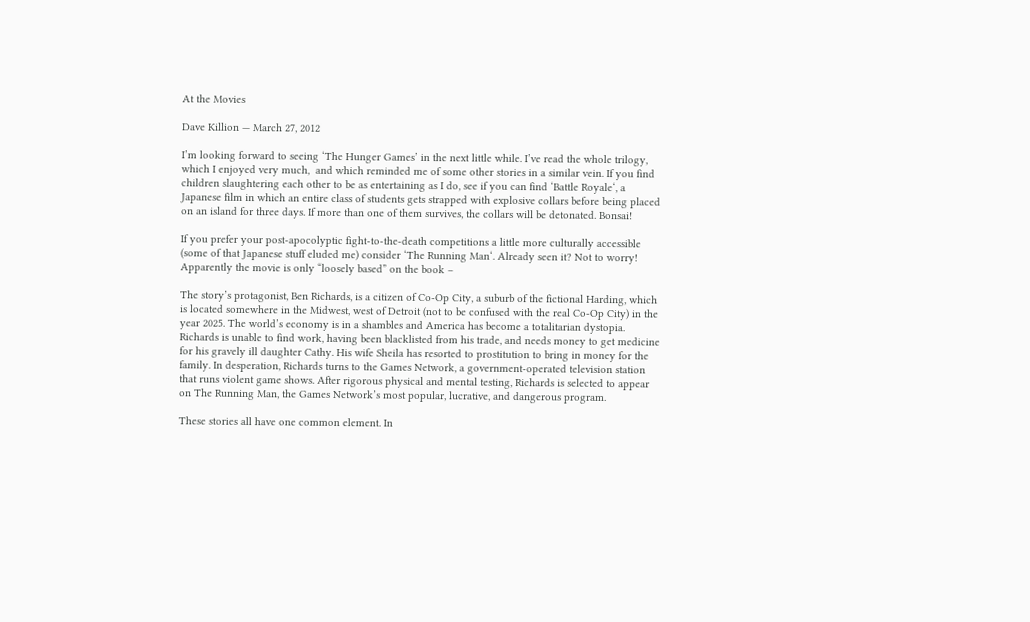At the Movies

Dave Killion — March 27, 2012

I’m looking forward to seeing ‘The Hunger Games’ in the next little while. I’ve read the whole trilogy, which I enjoyed very much,  and which reminded me of some other stories in a similar vein. If you find children slaughtering each other to be as entertaining as I do, see if you can find ‘Battle Royale‘, a Japanese film in which an entire class of students gets strapped with explosive collars before being placed on an island for three days. If more than one of them survives, the collars will be detonated. Bonsai!

If you prefer your post-apocolyptic fight-to-the-death competitions a little more culturally accessible (some of that Japanese stuff eluded me) consider ‘The Running Man‘. Already seen it? Not to worry! Apparently the movie is only “loosely based” on the book –

The story’s protagonist, Ben Richards, is a citizen of Co-Op City, a suburb of the fictional Harding, which is located somewhere in the Midwest, west of Detroit (not to be confused with the real Co-Op City) in the year 2025. The world’s economy is in a shambles and America has become a totalitarian dystopia. Richards is unable to find work, having been blacklisted from his trade, and needs money to get medicine for his gravely ill daughter Cathy. His wife Sheila has resorted to prostitution to bring in money for the family. In desperation, Richards turns to the Games Network, a government-operated television station that runs violent game shows. After rigorous physical and mental testing, Richards is selected to appear on The Running Man, the Games Network’s most popular, lucrative, and dangerous program.

These stories all have one common element. In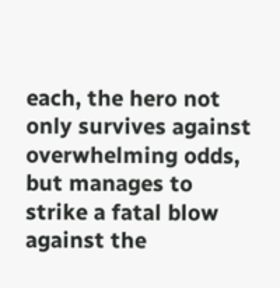each, the hero not only survives against overwhelming odds, but manages to strike a fatal blow against the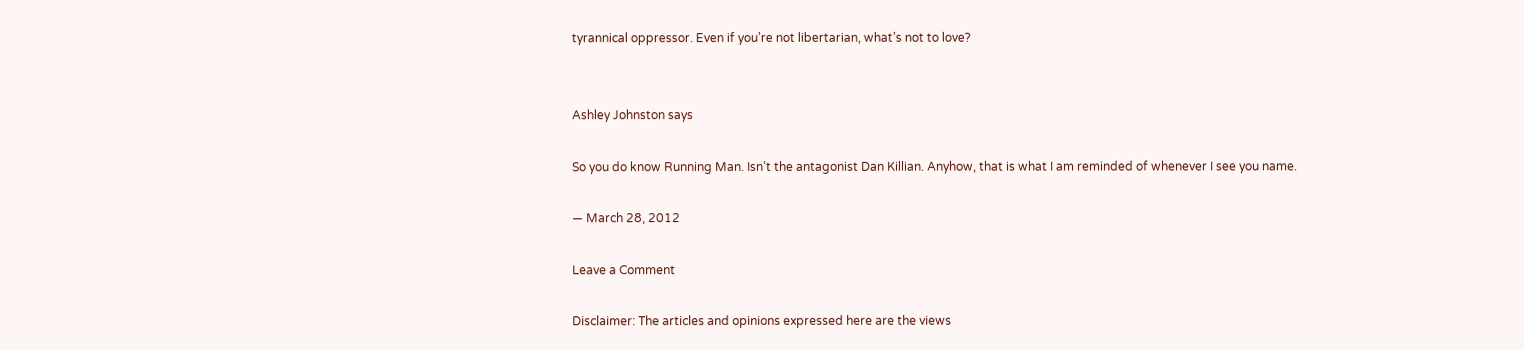tyrannical oppressor. Even if you’re not libertarian, what’s not to love?


Ashley Johnston says

So you do know Running Man. Isn’t the antagonist Dan Killian. Anyhow, that is what I am reminded of whenever I see you name.

— March 28, 2012

Leave a Comment

Disclaimer: The articles and opinions expressed here are the views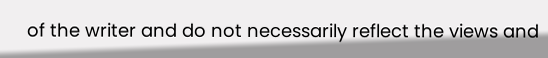of the writer and do not necessarily reflect the views and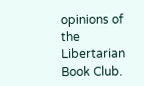opinions of the Libertarian Book Club.